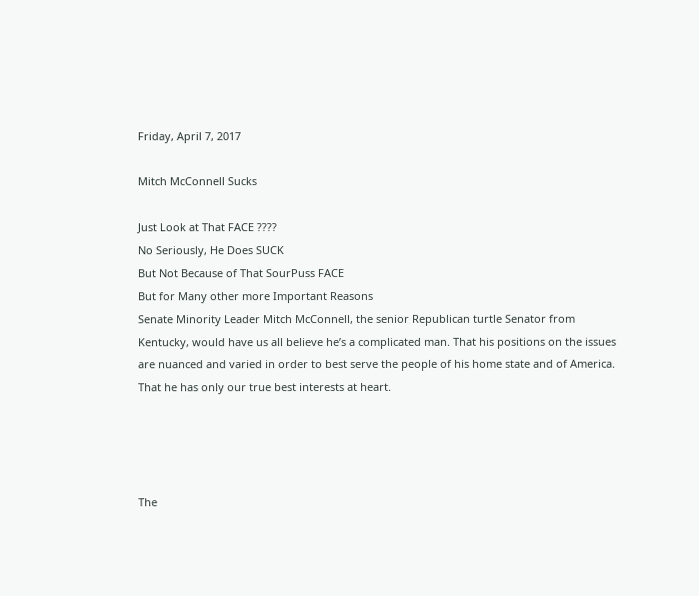Friday, April 7, 2017

Mitch McConnell Sucks

Just Look at That FACE ????
No Seriously, He Does SUCK
But Not Because of That SourPuss FACE
But for Many other more Important Reasons
Senate Minority Leader Mitch McConnell, the senior Republican turtle Senator from Kentucky, would have us all believe he’s a complicated man. That his positions on the issues are nuanced and varied in order to best serve the people of his home state and of America. That he has only our true best interests at heart.




The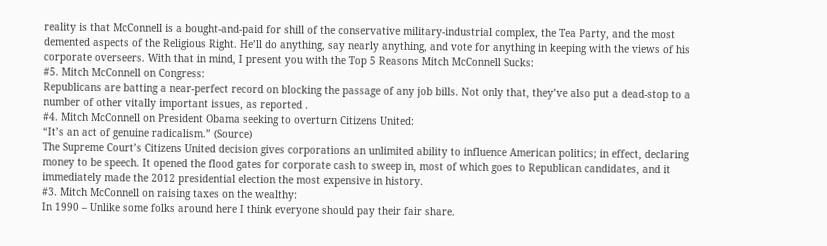reality is that McConnell is a bought-and-paid for shill of the conservative military-industrial complex, the Tea Party, and the most demented aspects of the Religious Right. He’ll do anything, say nearly anything, and vote for anything in keeping with the views of his corporate overseers. With that in mind, I present you with the Top 5 Reasons Mitch McConnell Sucks:
#5. Mitch McConnell on Congress:
Republicans are batting a near-perfect record on blocking the passage of any job bills. Not only that, they’ve also put a dead-stop to a number of other vitally important issues, as reported .
#4. Mitch McConnell on President Obama seeking to overturn Citizens United:
“It’s an act of genuine radicalism.” (Source)
The Supreme Court’s Citizens United decision gives corporations an unlimited ability to influence American politics; in effect, declaring money to be speech. It opened the flood gates for corporate cash to sweep in, most of which goes to Republican candidates, and it immediately made the 2012 presidential election the most expensive in history.
#3. Mitch McConnell on raising taxes on the wealthy:
In 1990 – Unlike some folks around here I think everyone should pay their fair share.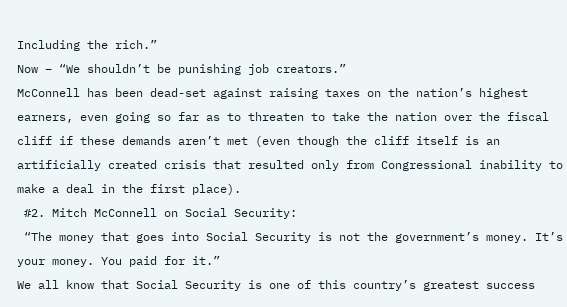Including the rich.”
Now – “We shouldn’t be punishing job creators.”
McConnell has been dead-set against raising taxes on the nation’s highest earners, even going so far as to threaten to take the nation over the fiscal cliff if these demands aren’t met (even though the cliff itself is an artificially created crisis that resulted only from Congressional inability to make a deal in the first place).
 #2. Mitch McConnell on Social Security:
 “The money that goes into Social Security is not the government’s money. It’s your money. You paid for it.”
We all know that Social Security is one of this country’s greatest success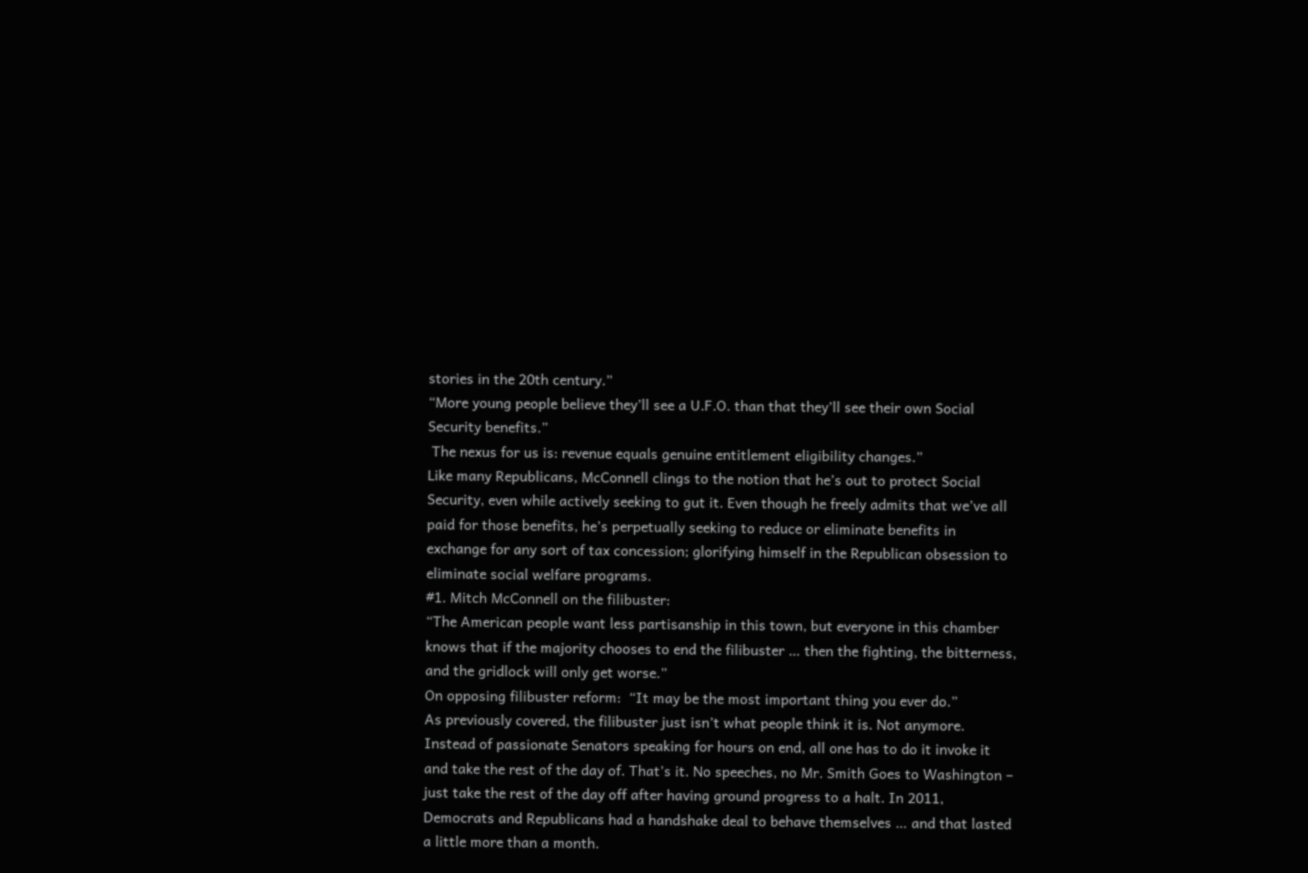stories in the 20th century.”
“More young people believe they’ll see a U.F.O. than that they’ll see their own Social Security benefits.”
 The nexus for us is: revenue equals genuine entitlement eligibility changes.”
Like many Republicans, McConnell clings to the notion that he’s out to protect Social Security, even while actively seeking to gut it. Even though he freely admits that we’ve all paid for those benefits, he’s perpetually seeking to reduce or eliminate benefits in exchange for any sort of tax concession; glorifying himself in the Republican obsession to eliminate social welfare programs.
#1. Mitch McConnell on the filibuster:
“The American people want less partisanship in this town, but everyone in this chamber knows that if the majority chooses to end the filibuster … then the fighting, the bitterness, and the gridlock will only get worse.”
On opposing filibuster reform:  “It may be the most important thing you ever do.”
As previously covered, the filibuster just isn’t what people think it is. Not anymore. Instead of passionate Senators speaking for hours on end, all one has to do it invoke it and take the rest of the day of. That’s it. No speeches, no Mr. Smith Goes to Washington – just take the rest of the day off after having ground progress to a halt. In 2011, Democrats and Republicans had a handshake deal to behave themselves … and that lasted a little more than a month.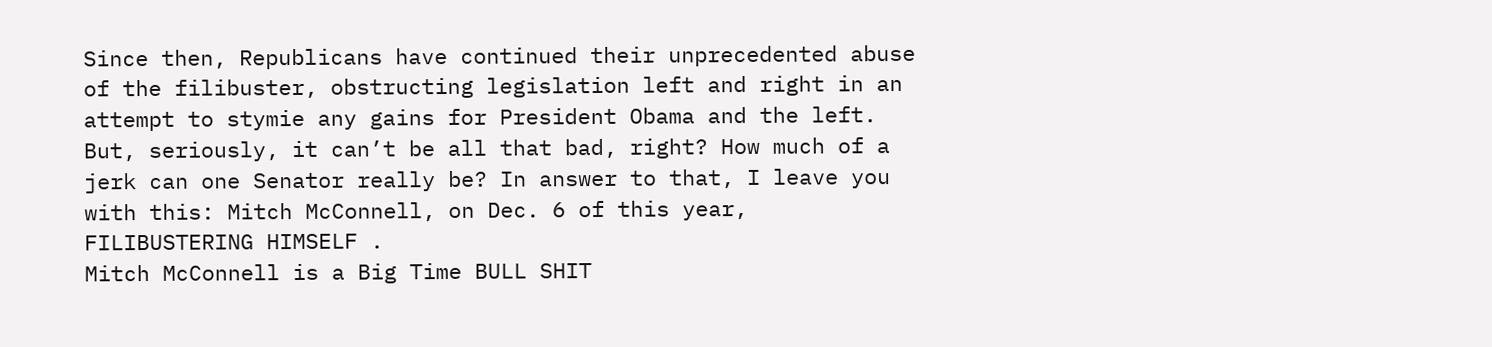Since then, Republicans have continued their unprecedented abuse of the filibuster, obstructing legislation left and right in an attempt to stymie any gains for President Obama and the left.
But, seriously, it can’t be all that bad, right? How much of a jerk can one Senator really be? In answer to that, I leave you with this: Mitch McConnell, on Dec. 6 of this year, FILIBUSTERING HIMSELF .
Mitch McConnell is a Big Time BULL SHIT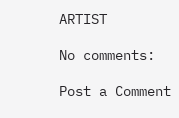ARTIST

No comments:

Post a Comment